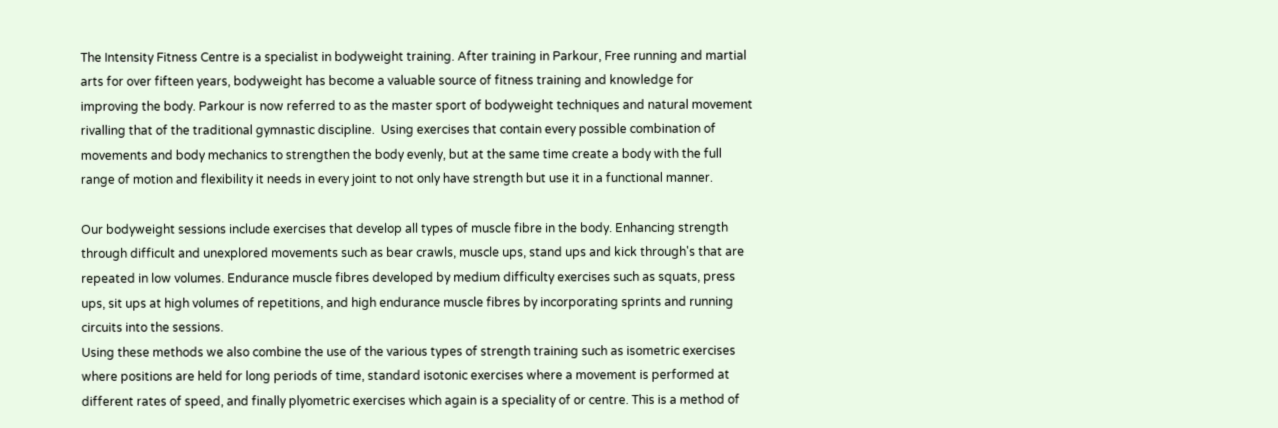The Intensity Fitness Centre is a specialist in bodyweight training. After training in Parkour, Free running and martial arts for over fifteen years, bodyweight has become a valuable source of fitness training and knowledge for improving the body. Parkour is now referred to as the master sport of bodyweight techniques and natural movement rivalling that of the traditional gymnastic discipline.  Using exercises that contain every possible combination of movements and body mechanics to strengthen the body evenly, but at the same time create a body with the full range of motion and flexibility it needs in every joint to not only have strength but use it in a functional manner.

Our bodyweight sessions include exercises that develop all types of muscle fibre in the body. Enhancing strength through difficult and unexplored movements such as bear crawls, muscle ups, stand ups and kick through's that are repeated in low volumes. Endurance muscle fibres developed by medium difficulty exercises such as squats, press ups, sit ups at high volumes of repetitions, and high endurance muscle fibres by incorporating sprints and running circuits into the sessions.
Using these methods we also combine the use of the various types of strength training such as isometric exercises where positions are held for long periods of time, standard isotonic exercises where a movement is performed at different rates of speed, and finally plyometric exercises which again is a speciality of or centre. This is a method of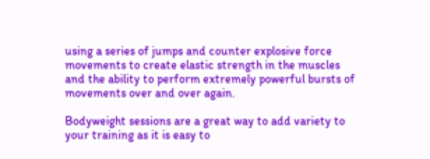using a series of jumps and counter explosive force movements to create elastic strength in the muscles and the ability to perform extremely powerful bursts of movements over and over again.

Bodyweight sessions are a great way to add variety to your training as it is easy to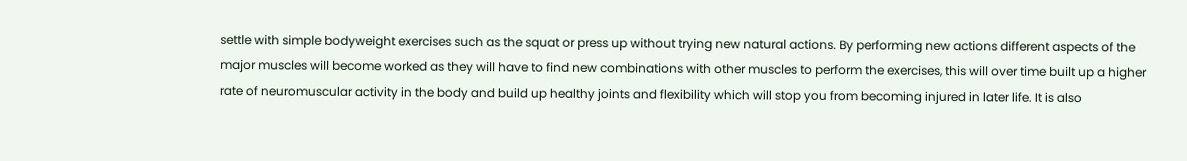settle with simple bodyweight exercises such as the squat or press up without trying new natural actions. By performing new actions different aspects of the major muscles will become worked as they will have to find new combinations with other muscles to perform the exercises, this will over time built up a higher rate of neuromuscular activity in the body and build up healthy joints and flexibility which will stop you from becoming injured in later life. It is also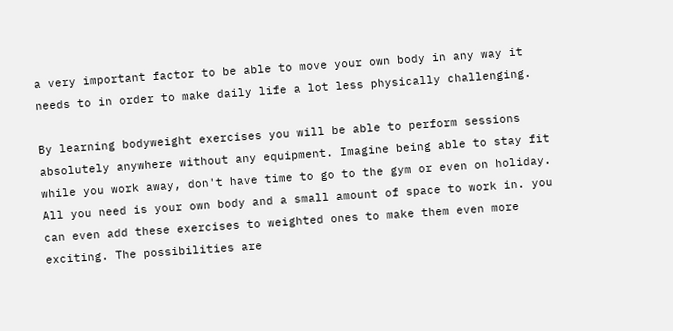a very important factor to be able to move your own body in any way it needs to in order to make daily life a lot less physically challenging.

By learning bodyweight exercises you will be able to perform sessions absolutely anywhere without any equipment. Imagine being able to stay fit while you work away, don't have time to go to the gym or even on holiday. All you need is your own body and a small amount of space to work in. you can even add these exercises to weighted ones to make them even more exciting. The possibilities are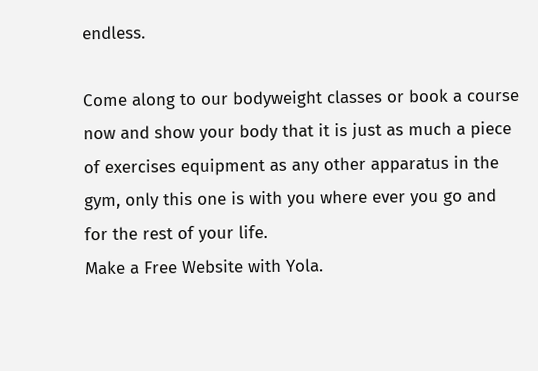endless.

Come along to our bodyweight classes or book a course now and show your body that it is just as much a piece of exercises equipment as any other apparatus in the gym, only this one is with you where ever you go and for the rest of your life.
Make a Free Website with Yola.